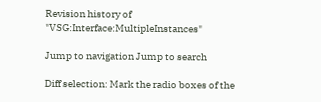Revision history of "VSG:Interface:MultipleInstances"

Jump to navigation Jump to search

Diff selection: Mark the radio boxes of the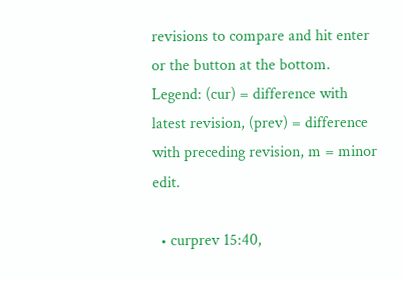revisions to compare and hit enter or the button at the bottom.
Legend: (cur) = difference with latest revision, (prev) = difference with preceding revision, m = minor edit.

  • curprev 15:40,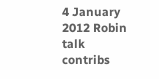4 January 2012 Robin talk contribs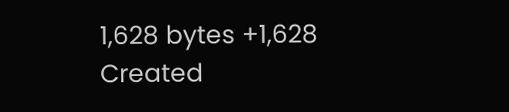1,628 bytes +1,628 Created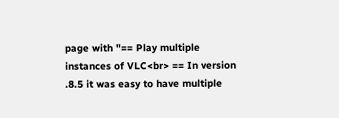page with "== Play multiple instances of VLC<br> == In version .8.5 it was easy to have multiple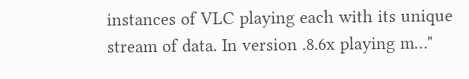instances of VLC playing each with its unique stream of data. In version .8.6x playing m…"